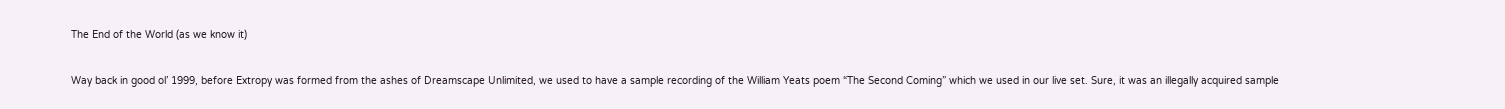The End of the World (as we know it)

Way back in good ol’ 1999, before Extropy was formed from the ashes of Dreamscape Unlimited, we used to have a sample recording of the William Yeats poem “The Second Coming” which we used in our live set. Sure, it was an illegally acquired sample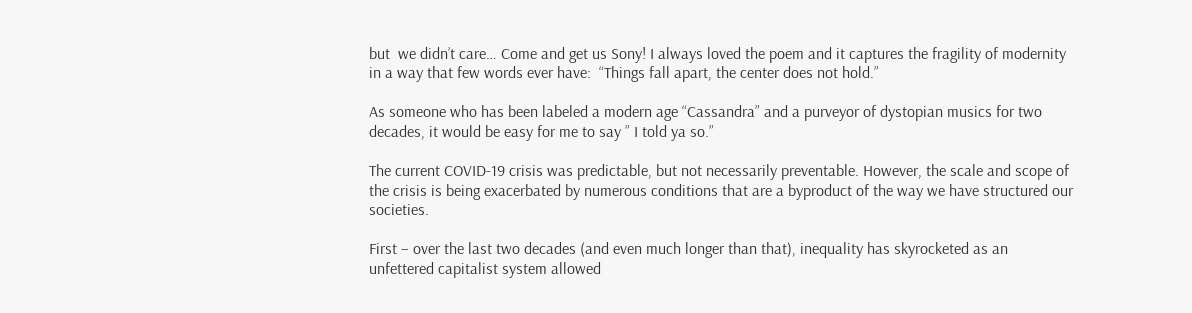but  we didn’t care… Come and get us Sony! I always loved the poem and it captures the fragility of modernity in a way that few words ever have:  “Things fall apart, the center does not hold.”

As someone who has been labeled a modern age “Cassandra” and a purveyor of dystopian musics for two decades, it would be easy for me to say ” I told ya so.”

The current COVID-19 crisis was predictable, but not necessarily preventable. However, the scale and scope of the crisis is being exacerbated by numerous conditions that are a byproduct of the way we have structured our societies.

First – over the last two decades (and even much longer than that), inequality has skyrocketed as an unfettered capitalist system allowed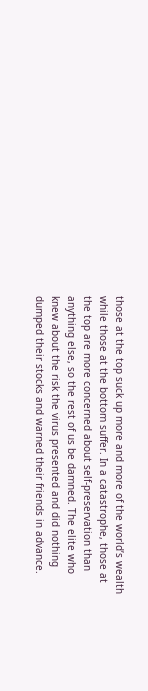those at the top suck up more and more of the world’s wealth while those at the bottom suffer. In a catastrophe, those at the top are more concerned about self-preservation than anything else, so the rest of us be damned. The elite who knew about the risk the virus presented and did nothing dumped their stocks and warned their friends in advance.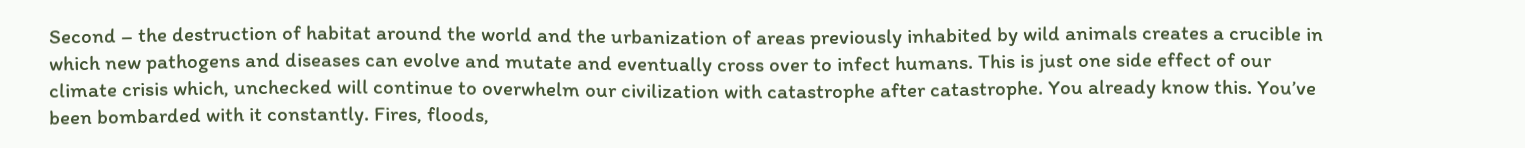Second – the destruction of habitat around the world and the urbanization of areas previously inhabited by wild animals creates a crucible in which new pathogens and diseases can evolve and mutate and eventually cross over to infect humans. This is just one side effect of our climate crisis which, unchecked will continue to overwhelm our civilization with catastrophe after catastrophe. You already know this. You’ve been bombarded with it constantly. Fires, floods,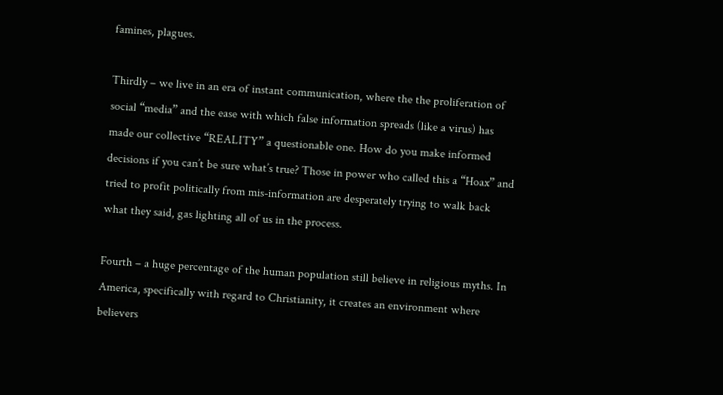famines, plagues.

Thirdly – we live in an era of instant communication, where the the proliferation of social “media” and the ease with which false information spreads (like a virus) has made our collective “REALITY” a questionable one. How do you make informed decisions if you can’t be sure what’s true? Those in power who called this a “Hoax” and tried to profit politically from mis-information are desperately trying to walk back what they said, gas lighting all of us in the process.

Fourth – a huge percentage of the human population still believe in religious myths. In America, specifically with regard to Christianity, it creates an environment where believers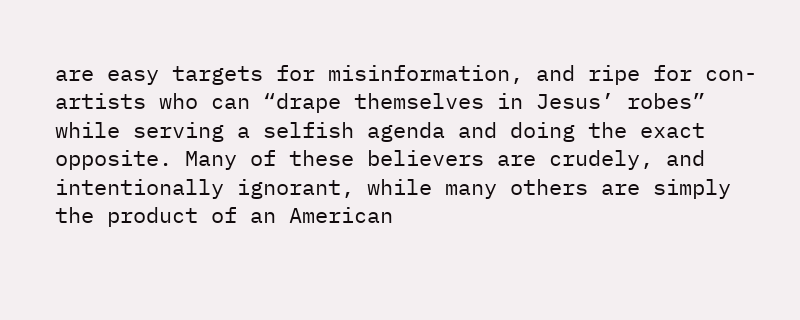are easy targets for misinformation, and ripe for con-artists who can “drape themselves in Jesus’ robes” while serving a selfish agenda and doing the exact opposite. Many of these believers are crudely, and intentionally ignorant, while many others are simply the product of an American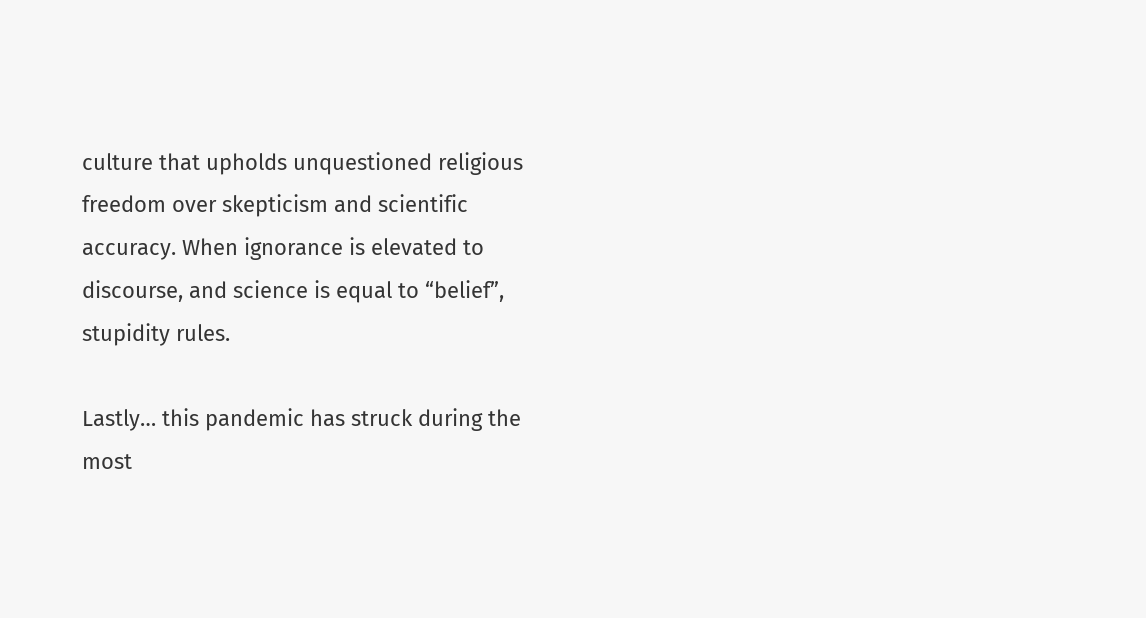culture that upholds unquestioned religious freedom over skepticism and scientific accuracy. When ignorance is elevated to discourse, and science is equal to “belief”, stupidity rules.

Lastly… this pandemic has struck during the most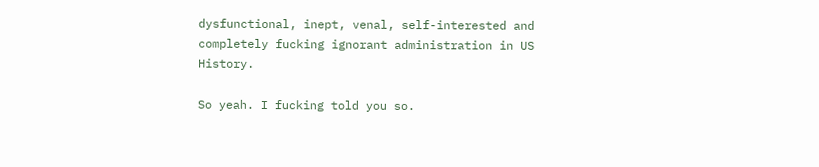dysfunctional, inept, venal, self-interested and completely fucking ignorant administration in US History.

So yeah. I fucking told you so.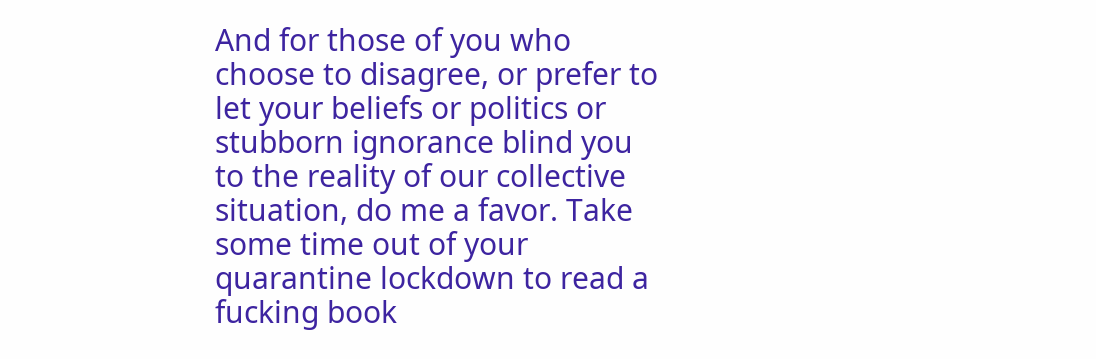And for those of you who choose to disagree, or prefer to let your beliefs or politics or stubborn ignorance blind you to the reality of our collective situation, do me a favor. Take some time out of your quarantine lockdown to read a fucking book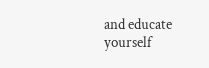and educate yourself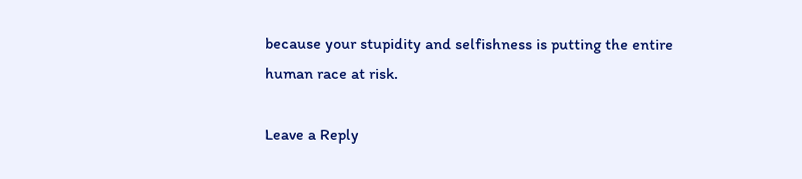because your stupidity and selfishness is putting the entire human race at risk.

Leave a Reply